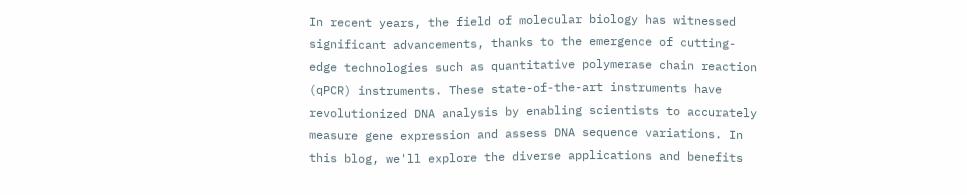In recent years, the field of molecular biology has witnessed significant advancements, thanks to the emergence of cutting-edge technologies such as quantitative polymerase chain reaction (qPCR) instruments. These state-of-the-art instruments have revolutionized DNA analysis by enabling scientists to accurately measure gene expression and assess DNA sequence variations. In this blog, we'll explore the diverse applications and benefits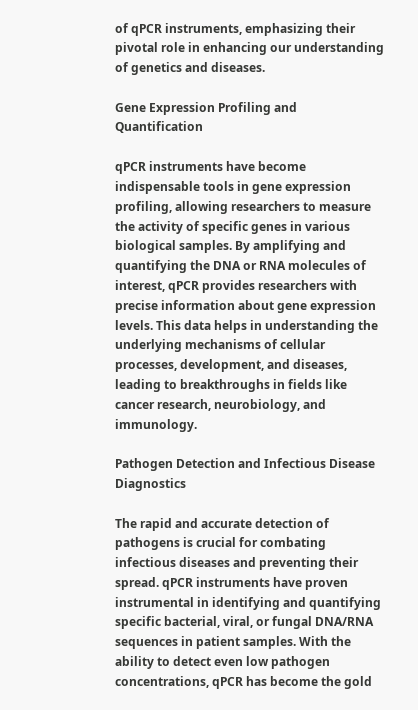of qPCR instruments, emphasizing their pivotal role in enhancing our understanding of genetics and diseases.

Gene Expression Profiling and Quantification

qPCR instruments have become indispensable tools in gene expression profiling, allowing researchers to measure the activity of specific genes in various biological samples. By amplifying and quantifying the DNA or RNA molecules of interest, qPCR provides researchers with precise information about gene expression levels. This data helps in understanding the underlying mechanisms of cellular processes, development, and diseases, leading to breakthroughs in fields like cancer research, neurobiology, and immunology.

Pathogen Detection and Infectious Disease Diagnostics

The rapid and accurate detection of pathogens is crucial for combating infectious diseases and preventing their spread. qPCR instruments have proven instrumental in identifying and quantifying specific bacterial, viral, or fungal DNA/RNA sequences in patient samples. With the ability to detect even low pathogen concentrations, qPCR has become the gold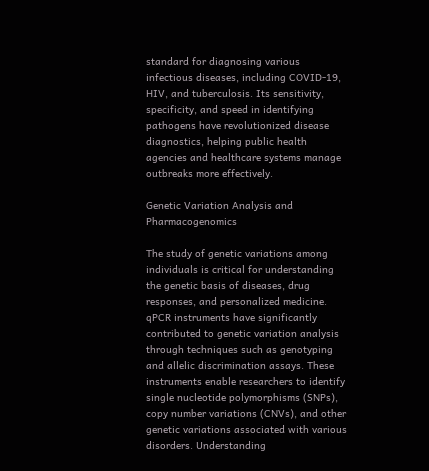standard for diagnosing various infectious diseases, including COVID-19, HIV, and tuberculosis. Its sensitivity, specificity, and speed in identifying pathogens have revolutionized disease diagnostics, helping public health agencies and healthcare systems manage outbreaks more effectively.

Genetic Variation Analysis and Pharmacogenomics

The study of genetic variations among individuals is critical for understanding the genetic basis of diseases, drug responses, and personalized medicine. qPCR instruments have significantly contributed to genetic variation analysis through techniques such as genotyping and allelic discrimination assays. These instruments enable researchers to identify single nucleotide polymorphisms (SNPs), copy number variations (CNVs), and other genetic variations associated with various disorders. Understanding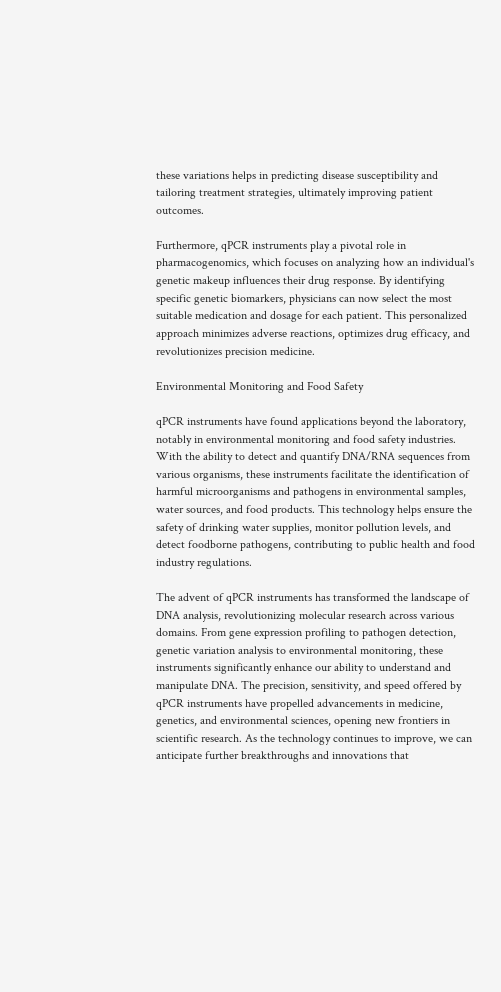these variations helps in predicting disease susceptibility and tailoring treatment strategies, ultimately improving patient outcomes.

Furthermore, qPCR instruments play a pivotal role in pharmacogenomics, which focuses on analyzing how an individual's genetic makeup influences their drug response. By identifying specific genetic biomarkers, physicians can now select the most suitable medication and dosage for each patient. This personalized approach minimizes adverse reactions, optimizes drug efficacy, and revolutionizes precision medicine.

Environmental Monitoring and Food Safety

qPCR instruments have found applications beyond the laboratory, notably in environmental monitoring and food safety industries. With the ability to detect and quantify DNA/RNA sequences from various organisms, these instruments facilitate the identification of harmful microorganisms and pathogens in environmental samples, water sources, and food products. This technology helps ensure the safety of drinking water supplies, monitor pollution levels, and detect foodborne pathogens, contributing to public health and food industry regulations.

The advent of qPCR instruments has transformed the landscape of DNA analysis, revolutionizing molecular research across various domains. From gene expression profiling to pathogen detection, genetic variation analysis to environmental monitoring, these instruments significantly enhance our ability to understand and manipulate DNA. The precision, sensitivity, and speed offered by qPCR instruments have propelled advancements in medicine, genetics, and environmental sciences, opening new frontiers in scientific research. As the technology continues to improve, we can anticipate further breakthroughs and innovations that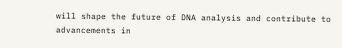will shape the future of DNA analysis and contribute to advancements in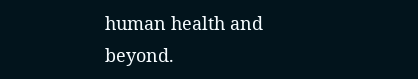human health and beyond.